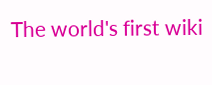The world's first wiki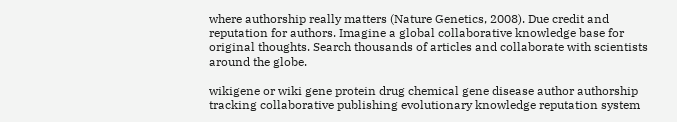where authorship really matters (Nature Genetics, 2008). Due credit and reputation for authors. Imagine a global collaborative knowledge base for original thoughts. Search thousands of articles and collaborate with scientists around the globe.

wikigene or wiki gene protein drug chemical gene disease author authorship tracking collaborative publishing evolutionary knowledge reputation system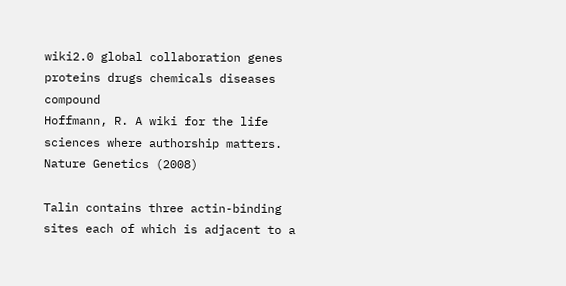wiki2.0 global collaboration genes proteins drugs chemicals diseases compound
Hoffmann, R. A wiki for the life sciences where authorship matters. Nature Genetics (2008)

Talin contains three actin-binding sites each of which is adjacent to a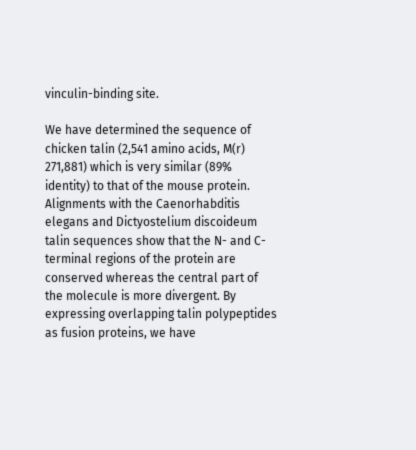vinculin-binding site.

We have determined the sequence of chicken talin (2,541 amino acids, M(r) 271,881) which is very similar (89% identity) to that of the mouse protein. Alignments with the Caenorhabditis elegans and Dictyostelium discoideum talin sequences show that the N- and C-terminal regions of the protein are conserved whereas the central part of the molecule is more divergent. By expressing overlapping talin polypeptides as fusion proteins, we have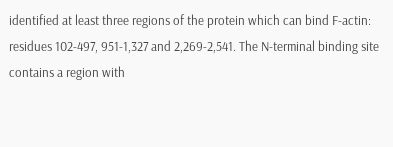identified at least three regions of the protein which can bind F-actin: residues 102-497, 951-1,327 and 2,269-2,541. The N-terminal binding site contains a region with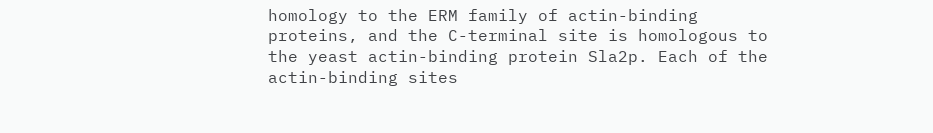homology to the ERM family of actin-binding proteins, and the C-terminal site is homologous to the yeast actin-binding protein Sla2p. Each of the actin-binding sites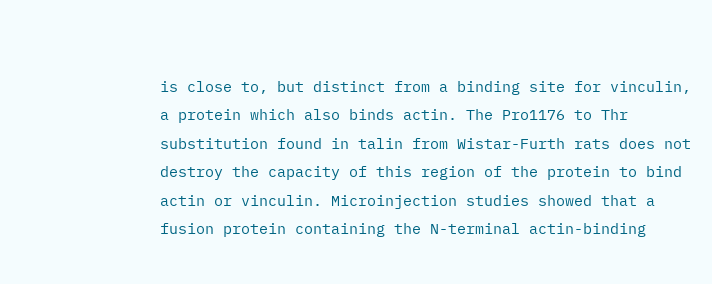is close to, but distinct from a binding site for vinculin, a protein which also binds actin. The Pro1176 to Thr substitution found in talin from Wistar-Furth rats does not destroy the capacity of this region of the protein to bind actin or vinculin. Microinjection studies showed that a fusion protein containing the N-terminal actin-binding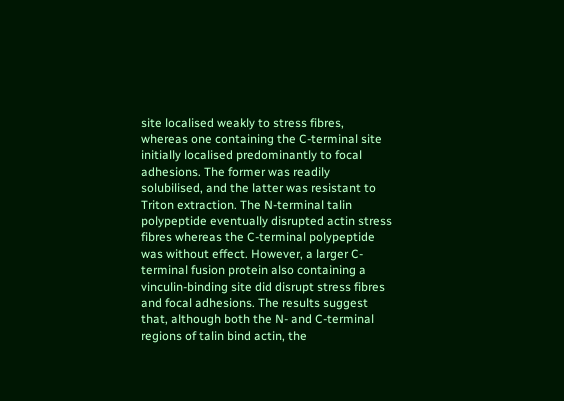site localised weakly to stress fibres, whereas one containing the C-terminal site initially localised predominantly to focal adhesions. The former was readily solubilised, and the latter was resistant to Triton extraction. The N-terminal talin polypeptide eventually disrupted actin stress fibres whereas the C-terminal polypeptide was without effect. However, a larger C-terminal fusion protein also containing a vinculin-binding site did disrupt stress fibres and focal adhesions. The results suggest that, although both the N- and C-terminal regions of talin bind actin, the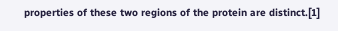properties of these two regions of the protein are distinct.[1]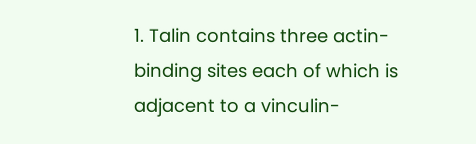1. Talin contains three actin-binding sites each of which is adjacent to a vinculin-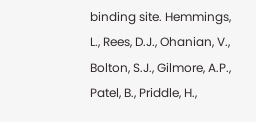binding site. Hemmings, L., Rees, D.J., Ohanian, V., Bolton, S.J., Gilmore, A.P., Patel, B., Priddle, H.,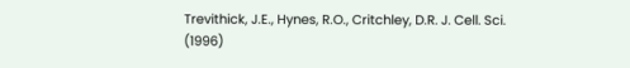Trevithick, J.E., Hynes, R.O., Critchley, D.R. J. Cell. Sci. (1996)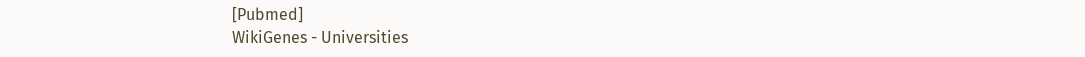[Pubmed]
WikiGenes - Universities